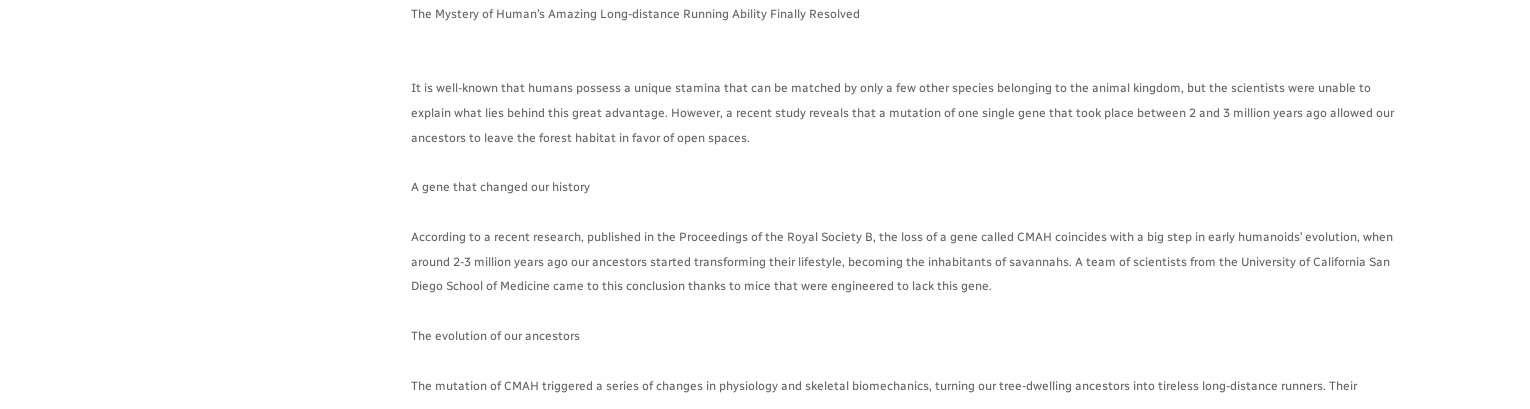The Mystery of Human’s Amazing Long-distance Running Ability Finally Resolved


It is well-known that humans possess a unique stamina that can be matched by only a few other species belonging to the animal kingdom, but the scientists were unable to explain what lies behind this great advantage. However, a recent study reveals that a mutation of one single gene that took place between 2 and 3 million years ago allowed our ancestors to leave the forest habitat in favor of open spaces.

A gene that changed our history

According to a recent research, published in the Proceedings of the Royal Society B, the loss of a gene called CMAH coincides with a big step in early humanoids’ evolution, when around 2-3 million years ago our ancestors started transforming their lifestyle, becoming the inhabitants of savannahs. A team of scientists from the University of California San Diego School of Medicine came to this conclusion thanks to mice that were engineered to lack this gene.

The evolution of our ancestors

The mutation of CMAH triggered a series of changes in physiology and skeletal biomechanics, turning our tree-dwelling ancestors into tireless long-distance runners. Their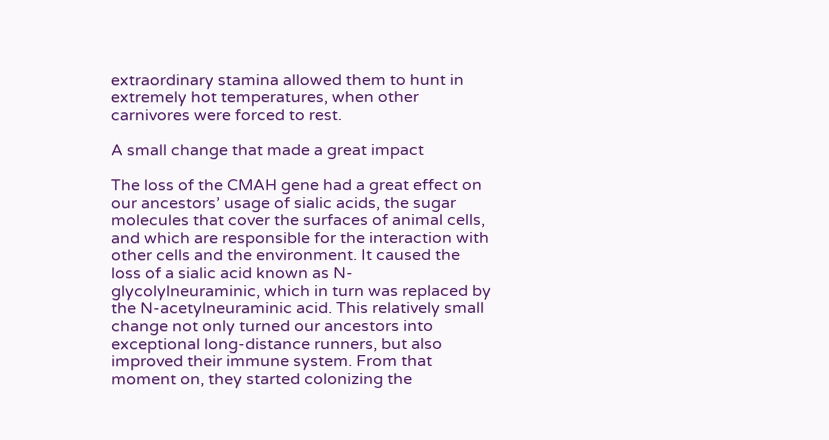extraordinary stamina allowed them to hunt in extremely hot temperatures, when other carnivores were forced to rest.

A small change that made a great impact

The loss of the CMAH gene had a great effect on our ancestors’ usage of sialic acids, the sugar molecules that cover the surfaces of animal cells, and which are responsible for the interaction with other cells and the environment. It caused the loss of a sialic acid known as N-glycolylneuraminic, which in turn was replaced by the N-acetylneuraminic acid. This relatively small change not only turned our ancestors into exceptional long-distance runners, but also improved their immune system. From that moment on, they started colonizing the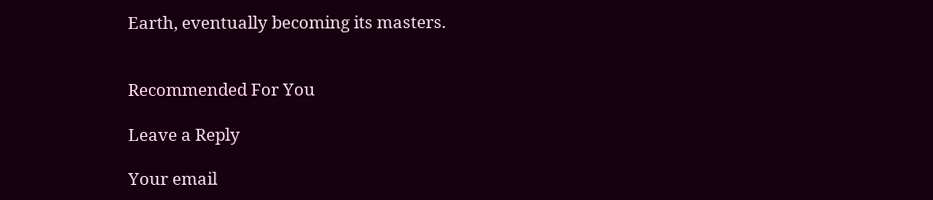Earth, eventually becoming its masters.


Recommended For You

Leave a Reply

Your email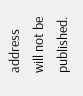address will not be published.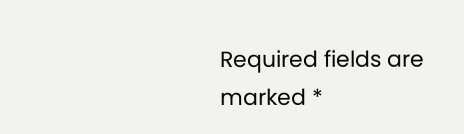Required fields are marked *